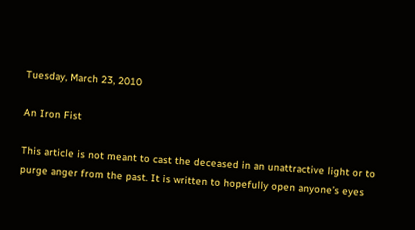Tuesday, March 23, 2010

An Iron Fist

This article is not meant to cast the deceased in an unattractive light or to purge anger from the past. It is written to hopefully open anyone’s eyes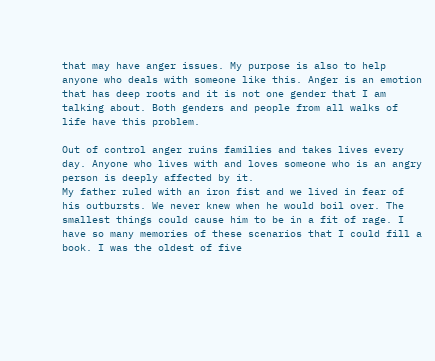that may have anger issues. My purpose is also to help anyone who deals with someone like this. Anger is an emotion that has deep roots and it is not one gender that I am talking about. Both genders and people from all walks of life have this problem.

Out of control anger ruins families and takes lives every day. Anyone who lives with and loves someone who is an angry person is deeply affected by it.
My father ruled with an iron fist and we lived in fear of his outbursts. We never knew when he would boil over. The smallest things could cause him to be in a fit of rage. I have so many memories of these scenarios that I could fill a book. I was the oldest of five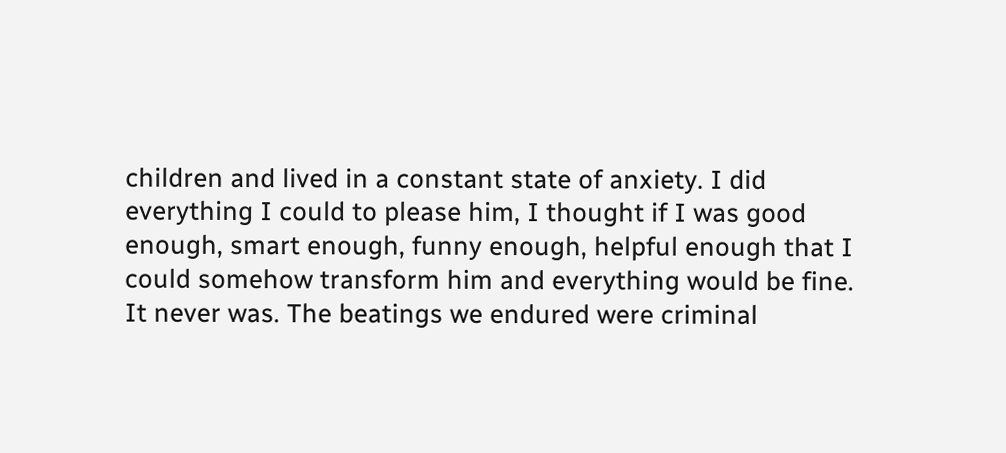children and lived in a constant state of anxiety. I did everything I could to please him, I thought if I was good enough, smart enough, funny enough, helpful enough that I could somehow transform him and everything would be fine. It never was. The beatings we endured were criminal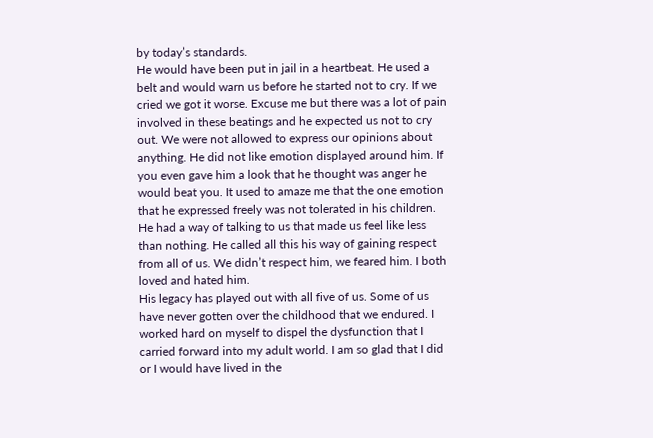by today’s standards.
He would have been put in jail in a heartbeat. He used a belt and would warn us before he started not to cry. If we cried we got it worse. Excuse me but there was a lot of pain involved in these beatings and he expected us not to cry out. We were not allowed to express our opinions about anything. He did not like emotion displayed around him. If you even gave him a look that he thought was anger he would beat you. It used to amaze me that the one emotion that he expressed freely was not tolerated in his children. He had a way of talking to us that made us feel like less than nothing. He called all this his way of gaining respect from all of us. We didn’t respect him, we feared him. I both loved and hated him.
His legacy has played out with all five of us. Some of us have never gotten over the childhood that we endured. I worked hard on myself to dispel the dysfunction that I carried forward into my adult world. I am so glad that I did or I would have lived in the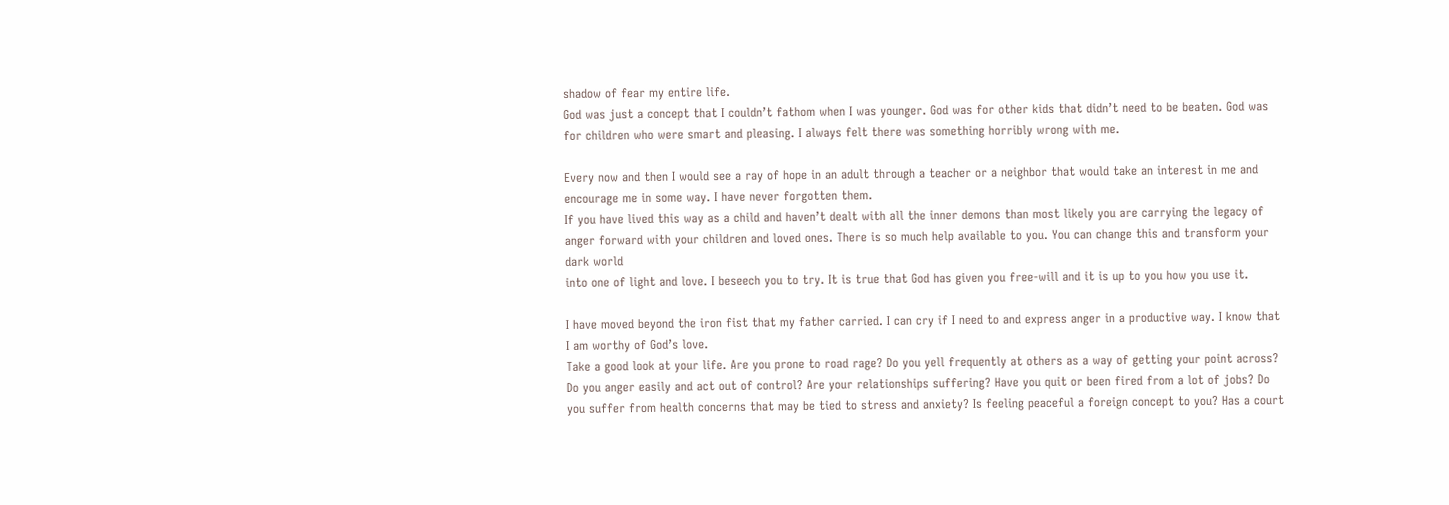shadow of fear my entire life.
God was just a concept that I couldn’t fathom when I was younger. God was for other kids that didn’t need to be beaten. God was for children who were smart and pleasing. I always felt there was something horribly wrong with me.

Every now and then I would see a ray of hope in an adult through a teacher or a neighbor that would take an interest in me and encourage me in some way. I have never forgotten them.
If you have lived this way as a child and haven’t dealt with all the inner demons than most likely you are carrying the legacy of anger forward with your children and loved ones. There is so much help available to you. You can change this and transform your dark world
into one of light and love. I beseech you to try. It is true that God has given you free-will and it is up to you how you use it.

I have moved beyond the iron fist that my father carried. I can cry if I need to and express anger in a productive way. I know that I am worthy of God’s love.
Take a good look at your life. Are you prone to road rage? Do you yell frequently at others as a way of getting your point across? Do you anger easily and act out of control? Are your relationships suffering? Have you quit or been fired from a lot of jobs? Do you suffer from health concerns that may be tied to stress and anxiety? Is feeling peaceful a foreign concept to you? Has a court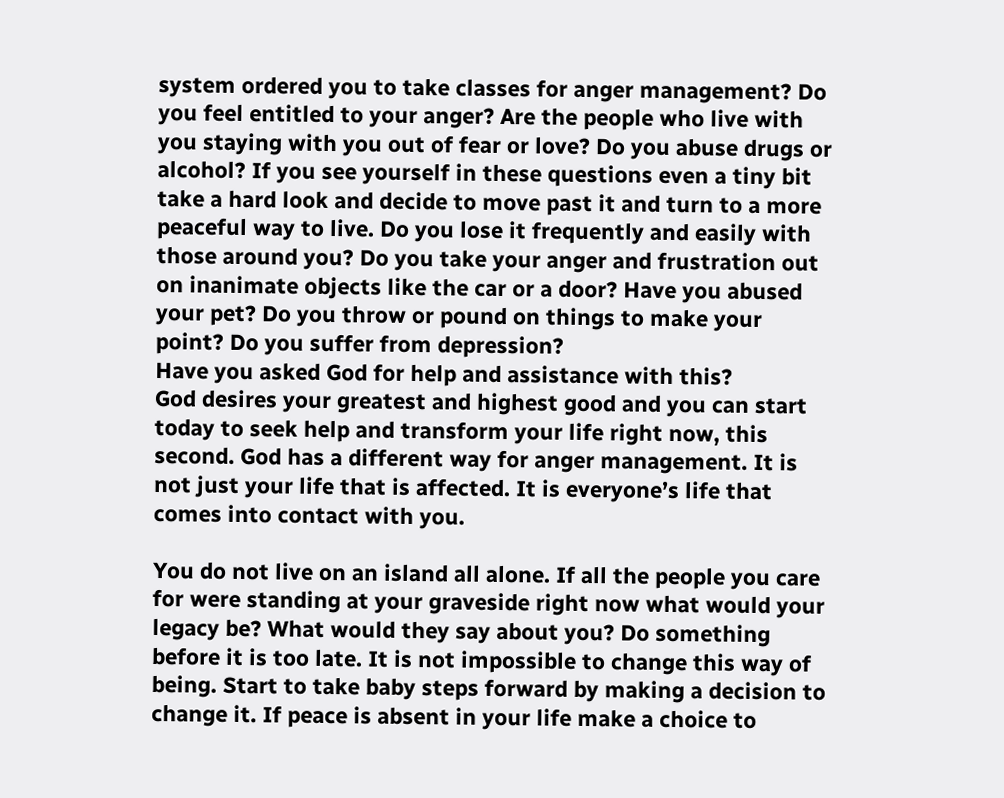system ordered you to take classes for anger management? Do you feel entitled to your anger? Are the people who live with you staying with you out of fear or love? Do you abuse drugs or alcohol? If you see yourself in these questions even a tiny bit take a hard look and decide to move past it and turn to a more peaceful way to live. Do you lose it frequently and easily with those around you? Do you take your anger and frustration out on inanimate objects like the car or a door? Have you abused your pet? Do you throw or pound on things to make your point? Do you suffer from depression?
Have you asked God for help and assistance with this?
God desires your greatest and highest good and you can start today to seek help and transform your life right now, this second. God has a different way for anger management. It is not just your life that is affected. It is everyone’s life that comes into contact with you.

You do not live on an island all alone. If all the people you care for were standing at your graveside right now what would your legacy be? What would they say about you? Do something before it is too late. It is not impossible to change this way of being. Start to take baby steps forward by making a decision to change it. If peace is absent in your life make a choice to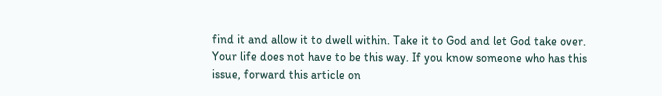find it and allow it to dwell within. Take it to God and let God take over. Your life does not have to be this way. If you know someone who has this issue, forward this article on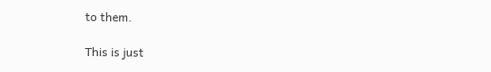to them.

This is just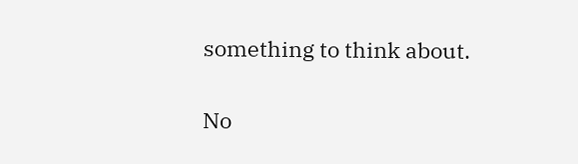something to think about.


No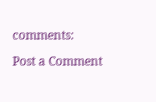comments:

Post a Comment